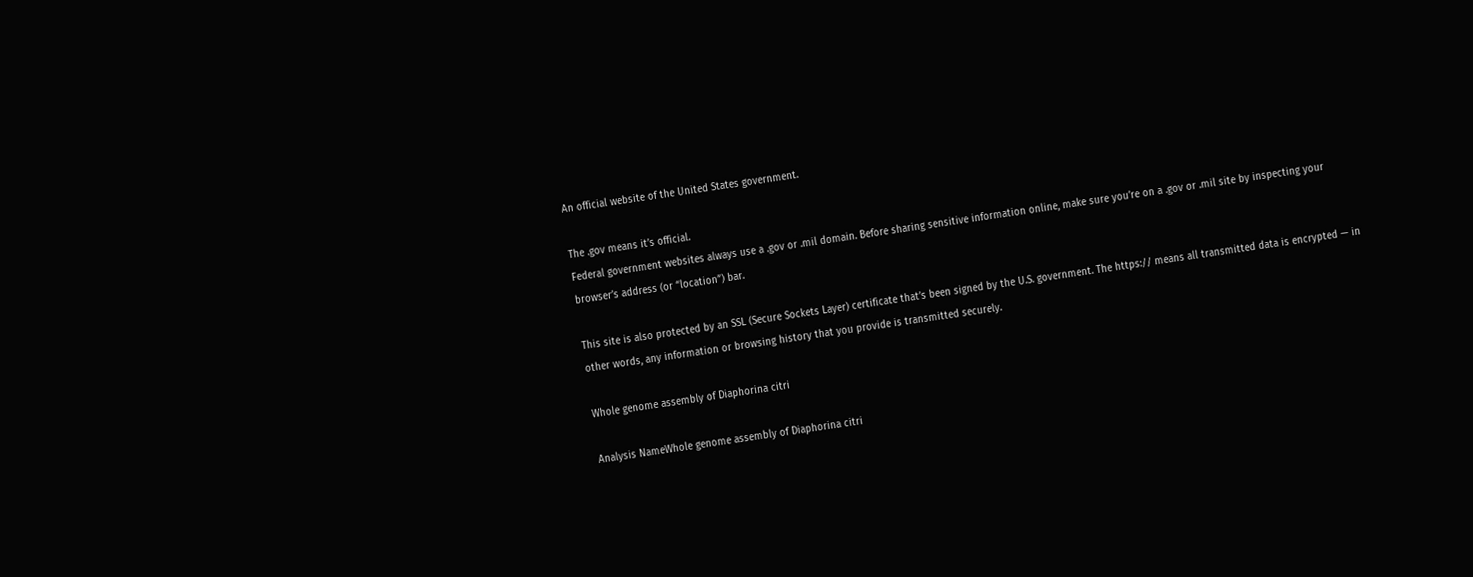An official website of the United States government.

The .gov means it’s official.
Federal government websites always use a .gov or .mil domain. Before sharing sensitive information online, make sure you’re on a .gov or .mil site by inspecting your browser’s address (or “location”) bar.

This site is also protected by an SSL (Secure Sockets Layer) certificate that’s been signed by the U.S. government. The https:// means all transmitted data is encrypted — in other words, any information or browsing history that you provide is transmitted securely.

Whole genome assembly of Diaphorina citri

Analysis NameWhole genome assembly of Diaphorina citri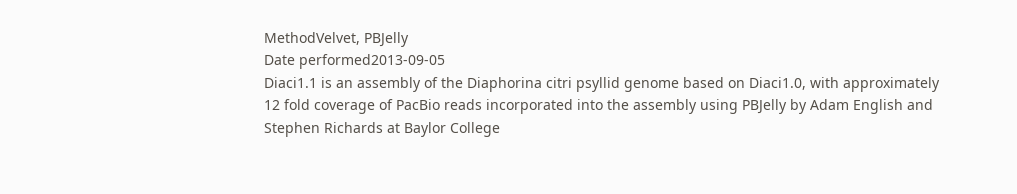MethodVelvet, PBJelly
Date performed2013-09-05
Diaci1.1 is an assembly of the Diaphorina citri psyllid genome based on Diaci1.0, with approximately 12 fold coverage of PacBio reads incorporated into the assembly using PBJelly by Adam English and Stephen Richards at Baylor College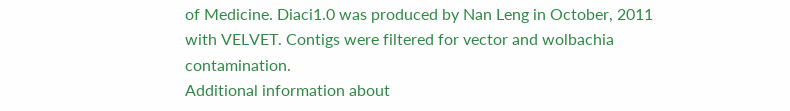of Medicine. Diaci1.0 was produced by Nan Leng in October, 2011 with VELVET. Contigs were filtered for vector and wolbachia contamination.
Additional information about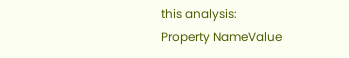this analysis:
Property NameValue